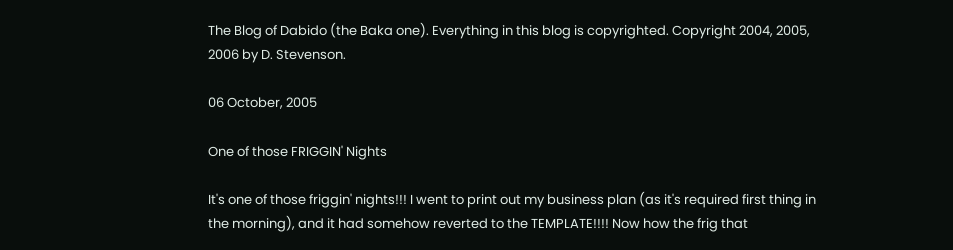The Blog of Dabido (the Baka one). Everything in this blog is copyrighted. Copyright 2004, 2005, 2006 by D. Stevenson.

06 October, 2005

One of those FRIGGIN' Nights

It's one of those friggin' nights!!! I went to print out my business plan (as it's required first thing in the morning), and it had somehow reverted to the TEMPLATE!!!! Now how the frig that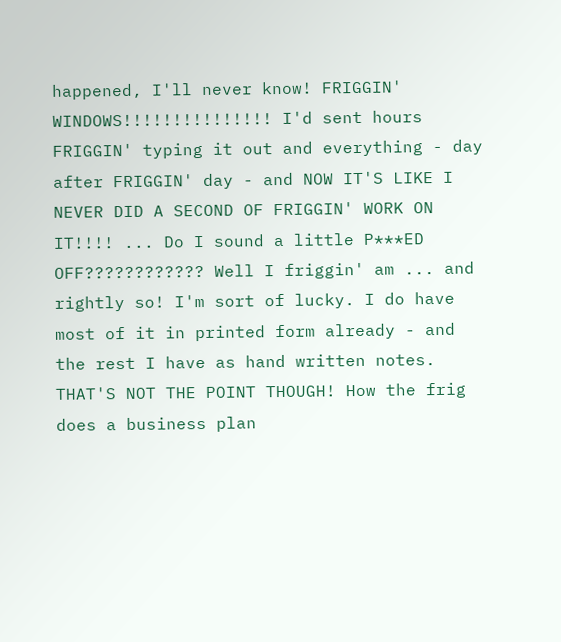happened, I'll never know! FRIGGIN' WINDOWS!!!!!!!!!!!!!!! I'd sent hours FRIGGIN' typing it out and everything - day after FRIGGIN' day - and NOW IT'S LIKE I NEVER DID A SECOND OF FRIGGIN' WORK ON IT!!!! ... Do I sound a little P***ED OFF???????????? Well I friggin' am ... and rightly so! I'm sort of lucky. I do have most of it in printed form already - and the rest I have as hand written notes. THAT'S NOT THE POINT THOUGH! How the frig does a business plan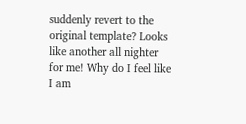suddenly revert to the original template? Looks like another all nighter for me! Why do I feel like I am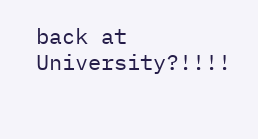back at University?!!!!